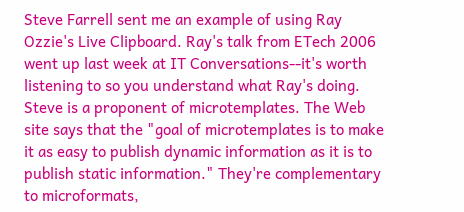Steve Farrell sent me an example of using Ray Ozzie's Live Clipboard. Ray's talk from ETech 2006 went up last week at IT Conversations--it's worth listening to so you understand what Ray's doing. Steve is a proponent of microtemplates. The Web site says that the "goal of microtemplates is to make it as easy to publish dynamic information as it is to publish static information." They're complementary to microformats,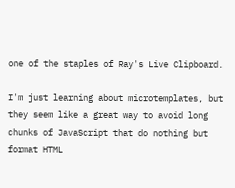one of the staples of Ray's Live Clipboard.

I'm just learning about microtemplates, but they seem like a great way to avoid long chunks of JavaScript that do nothing but format HTML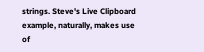strings. Steve's Live Clipboard example, naturally, makes use of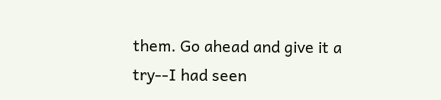them. Go ahead and give it a try--I had seen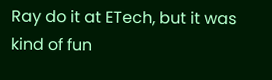Ray do it at ETech, but it was kind of fun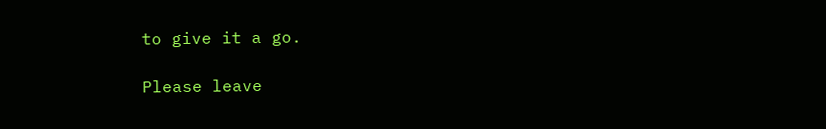to give it a go.

Please leave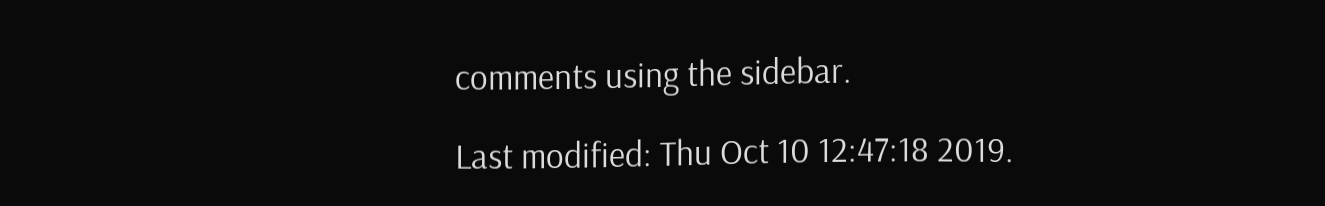comments using the sidebar.

Last modified: Thu Oct 10 12:47:18 2019.